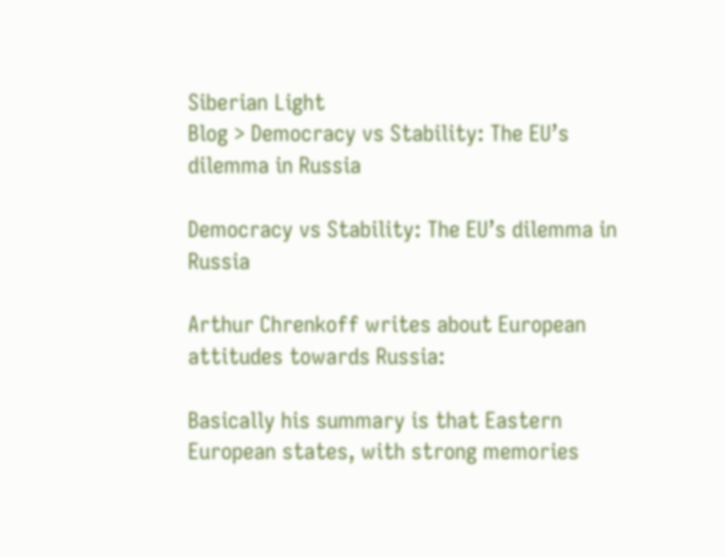Siberian Light
Blog > Democracy vs Stability: The EU’s dilemma in Russia

Democracy vs Stability: The EU’s dilemma in Russia

Arthur Chrenkoff writes about European attitudes towards Russia:

Basically his summary is that Eastern European states, with strong memories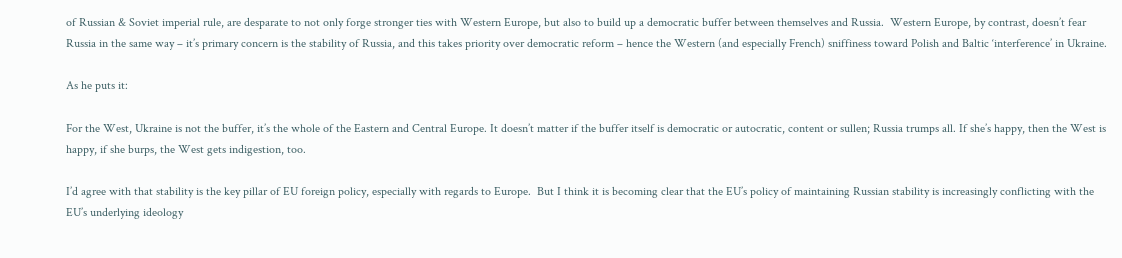of Russian & Soviet imperial rule, are desparate to not only forge stronger ties with Western Europe, but also to build up a democratic buffer between themselves and Russia.  Western Europe, by contrast, doesn’t fear Russia in the same way – it’s primary concern is the stability of Russia, and this takes priority over democratic reform – hence the Western (and especially French) sniffiness toward Polish and Baltic ‘interference’ in Ukraine.

As he puts it:

For the West, Ukraine is not the buffer, it’s the whole of the Eastern and Central Europe. It doesn’t matter if the buffer itself is democratic or autocratic, content or sullen; Russia trumps all. If she’s happy, then the West is happy, if she burps, the West gets indigestion, too.

I’d agree with that stability is the key pillar of EU foreign policy, especially with regards to Europe.  But I think it is becoming clear that the EU’s policy of maintaining Russian stability is increasingly conflicting with the EU’s underlying ideology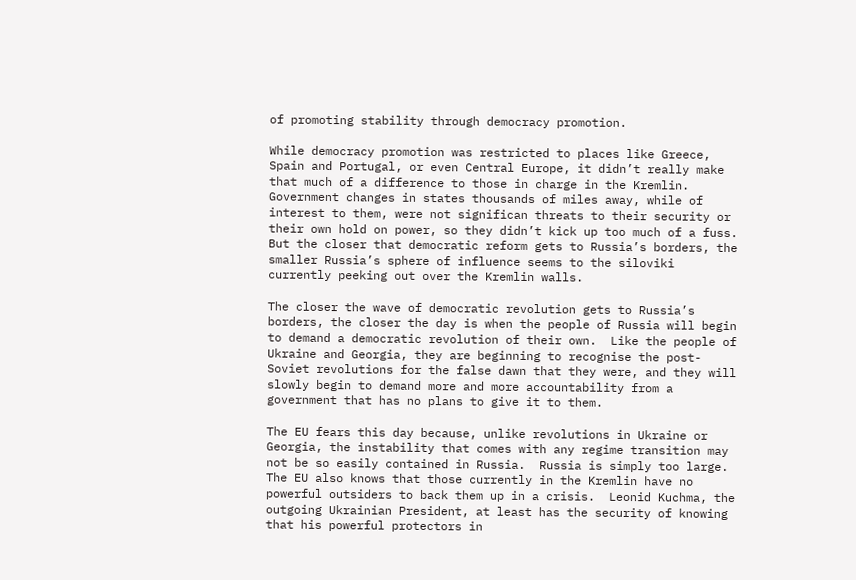of promoting stability through democracy promotion.

While democracy promotion was restricted to places like Greece, Spain and Portugal, or even Central Europe, it didn’t really make that much of a difference to those in charge in the Kremlin.  Government changes in states thousands of miles away, while of interest to them, were not significan threats to their security or their own hold on power, so they didn’t kick up too much of a fuss.  But the closer that democratic reform gets to Russia’s borders, the smaller Russia’s sphere of influence seems to the siloviki currently peeking out over the Kremlin walls.

The closer the wave of democratic revolution gets to Russia’s borders, the closer the day is when the people of Russia will begin to demand a democratic revolution of their own.  Like the people of Ukraine and Georgia, they are beginning to recognise the post-Soviet revolutions for the false dawn that they were, and they will slowly begin to demand more and more accountability from a government that has no plans to give it to them.

The EU fears this day because, unlike revolutions in Ukraine or Georgia, the instability that comes with any regime transition may not be so easily contained in Russia.  Russia is simply too large.  The EU also knows that those currently in the Kremlin have no powerful outsiders to back them up in a crisis.  Leonid Kuchma, the outgoing Ukrainian President, at least has the security of knowing that his powerful protectors in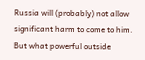Russia will (probably) not allow significant harm to come to him.  But what powerful outside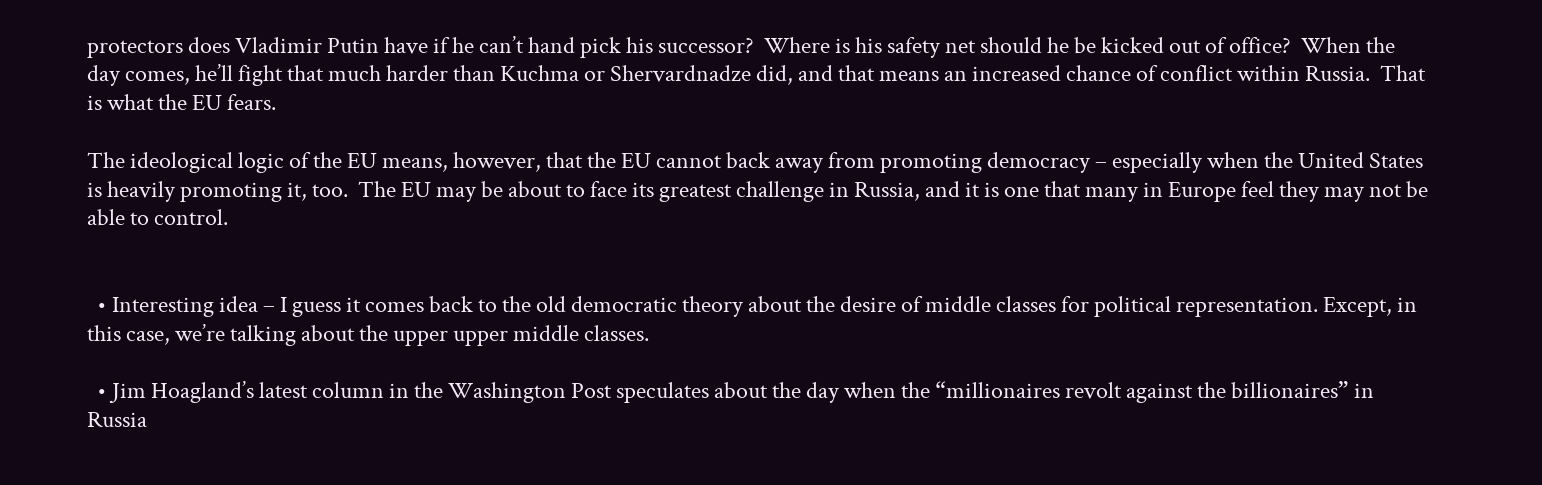protectors does Vladimir Putin have if he can’t hand pick his successor?  Where is his safety net should he be kicked out of office?  When the day comes, he’ll fight that much harder than Kuchma or Shervardnadze did, and that means an increased chance of conflict within Russia.  That is what the EU fears.

The ideological logic of the EU means, however, that the EU cannot back away from promoting democracy – especially when the United States is heavily promoting it, too.  The EU may be about to face its greatest challenge in Russia, and it is one that many in Europe feel they may not be able to control.


  • Interesting idea – I guess it comes back to the old democratic theory about the desire of middle classes for political representation. Except, in this case, we’re talking about the upper upper middle classes.

  • Jim Hoagland’s latest column in the Washington Post speculates about the day when the “millionaires revolt against the billionaires” in Russia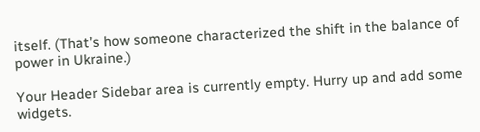itself. (That’s how someone characterized the shift in the balance of power in Ukraine.)

Your Header Sidebar area is currently empty. Hurry up and add some widgets.